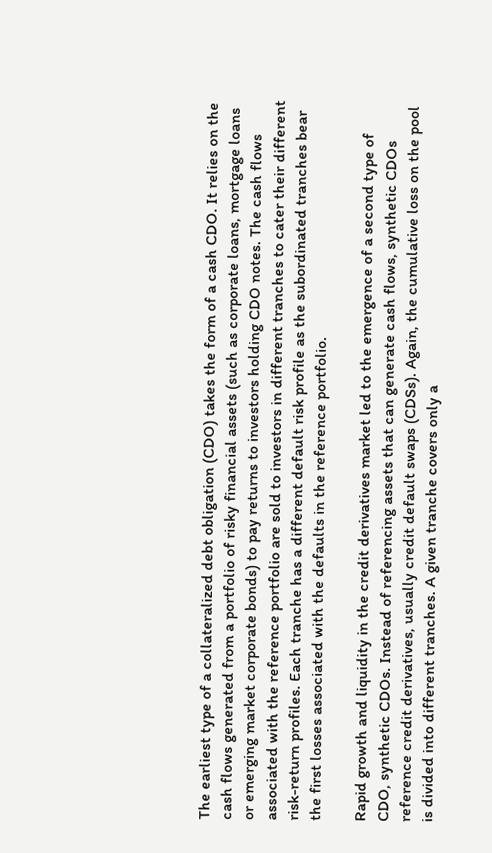The earliest type of a collateralized debt obligation (CDO) takes the form of a cash CDO. It relies on the cash flows generated from a portfolio of risky financial assets (such as corporate loans, mortgage loans or emerging market corporate bonds) to pay returns to investors holding CDO notes. The cash flows associated with the reference portfolio are sold to investors in different tranches to cater their different risk-return profiles. Each tranche has a different default risk profile as the subordinated tranches bear the first losses associated with the defaults in the reference portfolio.

Rapid growth and liquidity in the credit derivatives market led to the emergence of a second type of CDO, synthetic CDOs. Instead of referencing assets that can generate cash flows, synthetic CDOs reference credit derivatives, usually credit default swaps (CDSs). Again, the cumulative loss on the pool is divided into different tranches. A given tranche covers only a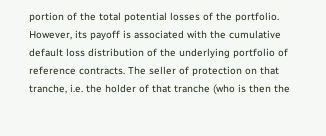portion of the total potential losses of the portfolio. However, its payoff is associated with the cumulative default loss distribution of the underlying portfolio of reference contracts. The seller of protection on that tranche, i.e. the holder of that tranche (who is then the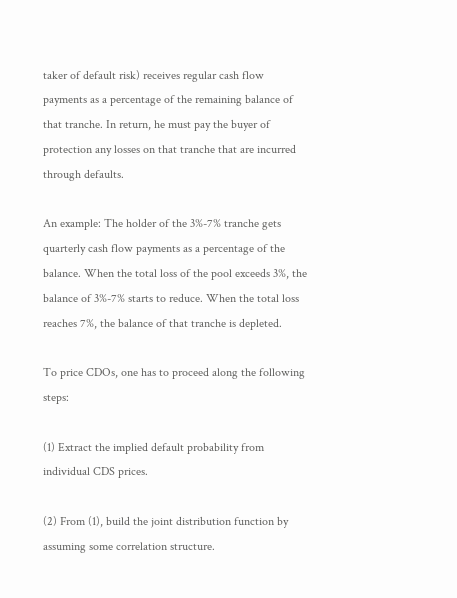taker of default risk) receives regular cash flow payments as a percentage of the remaining balance of that tranche. In return, he must pay the buyer of protection any losses on that tranche that are incurred through defaults.

An example: The holder of the 3%-7% tranche gets quarterly cash flow payments as a percentage of the balance. When the total loss of the pool exceeds 3%, the balance of 3%-7% starts to reduce. When the total loss reaches 7%, the balance of that tranche is depleted.

To price CDOs, one has to proceed along the following steps:

(1) Extract the implied default probability from individual CDS prices.

(2) From (1), build the joint distribution function by assuming some correlation structure.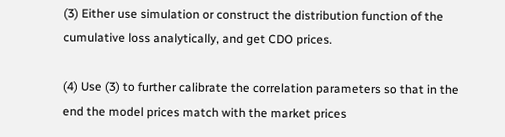(3) Either use simulation or construct the distribution function of the cumulative loss analytically, and get CDO prices.

(4) Use (3) to further calibrate the correlation parameters so that in the end the model prices match with the market prices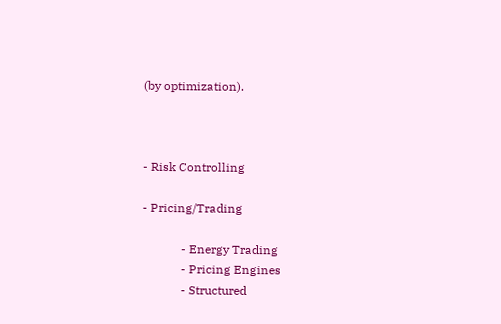(by optimization).



- Risk Controlling

- Pricing/Trading

             - Energy Trading
             - Pricing Engines
             - Structured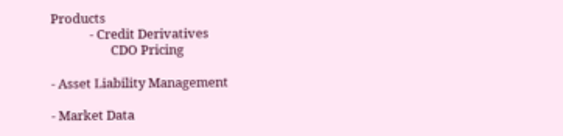Products
             - Credit Derivatives
                    CDO Pricing

- Asset Liability Management

- Market Data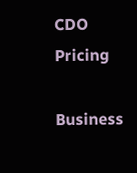CDO Pricing

Business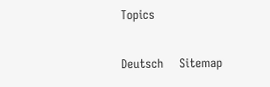Topics

Deutsch    Sitemap